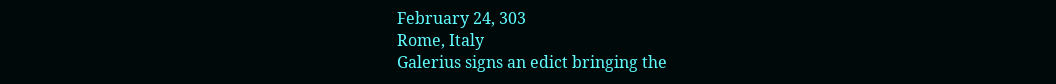February 24, 303
Rome, Italy
Galerius signs an edict bringing the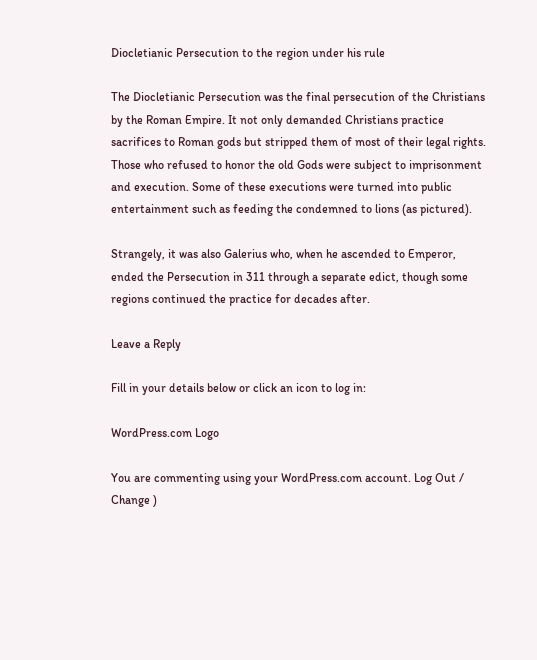Diocletianic Persecution to the region under his rule

The Diocletianic Persecution was the final persecution of the Christians by the Roman Empire. It not only demanded Christians practice sacrifices to Roman gods but stripped them of most of their legal rights. Those who refused to honor the old Gods were subject to imprisonment and execution. Some of these executions were turned into public entertainment such as feeding the condemned to lions (as pictured).

Strangely, it was also Galerius who, when he ascended to Emperor, ended the Persecution in 311 through a separate edict, though some regions continued the practice for decades after.

Leave a Reply

Fill in your details below or click an icon to log in:

WordPress.com Logo

You are commenting using your WordPress.com account. Log Out /  Change )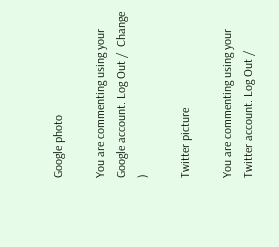Google photo

You are commenting using your Google account. Log Out /  Change )

Twitter picture

You are commenting using your Twitter account. Log Out /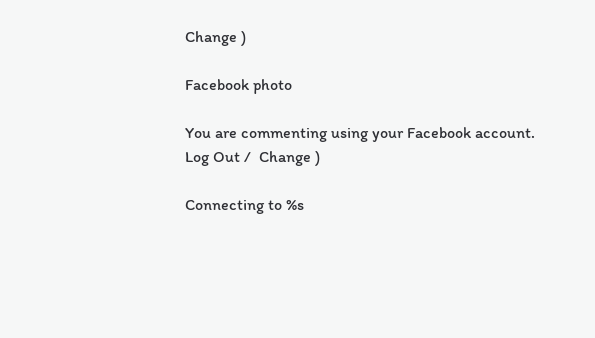Change )

Facebook photo

You are commenting using your Facebook account. Log Out /  Change )

Connecting to %s